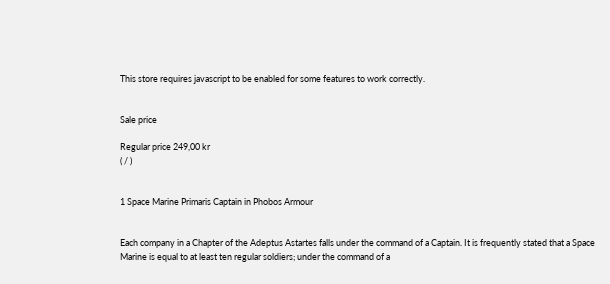This store requires javascript to be enabled for some features to work correctly.


Sale price

Regular price 249,00 kr
( / )


1 Space Marine Primaris Captain in Phobos Armour


Each company in a Chapter of the Adeptus Astartes falls under the command of a Captain. It is frequently stated that a Space Marine is equal to at least ten regular soldiers; under the command of a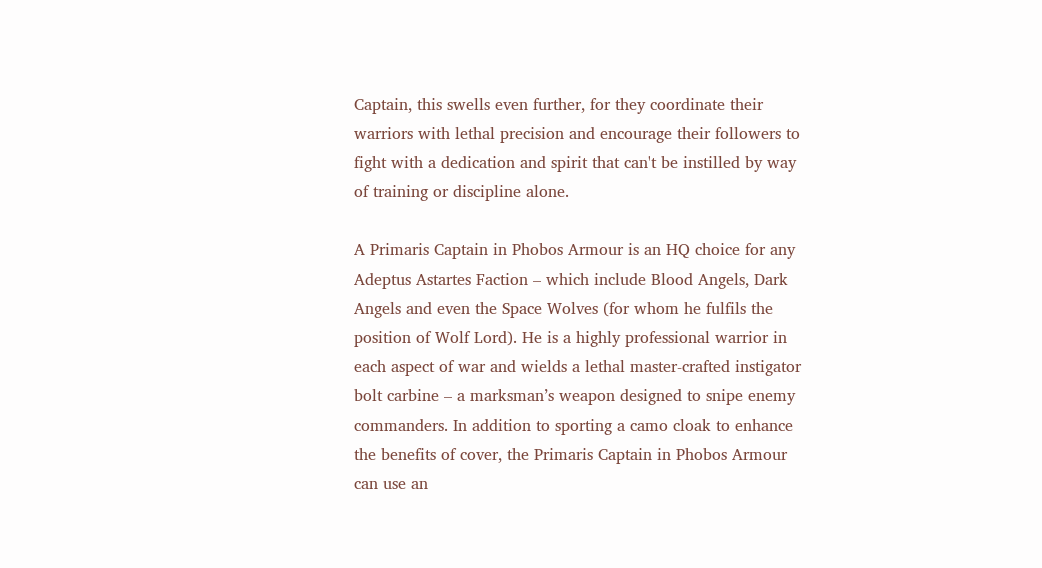Captain, this swells even further, for they coordinate their warriors with lethal precision and encourage their followers to fight with a dedication and spirit that can't be instilled by way of training or discipline alone.

A Primaris Captain in Phobos Armour is an HQ choice for any Adeptus Astartes Faction – which include Blood Angels, Dark Angels and even the Space Wolves (for whom he fulfils the position of Wolf Lord). He is a highly professional warrior in each aspect of war and wields a lethal master-crafted instigator bolt carbine – a marksman’s weapon designed to snipe enemy commanders. In addition to sporting a camo cloak to enhance the benefits of cover, the Primaris Captain in Phobos Armour can use an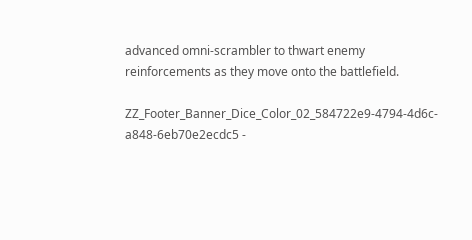advanced omni-scrambler to thwart enemy reinforcements as they move onto the battlefield.

ZZ_Footer_Banner_Dice_Color_02_584722e9-4794-4d6c-a848-6eb70e2ecdc5 -